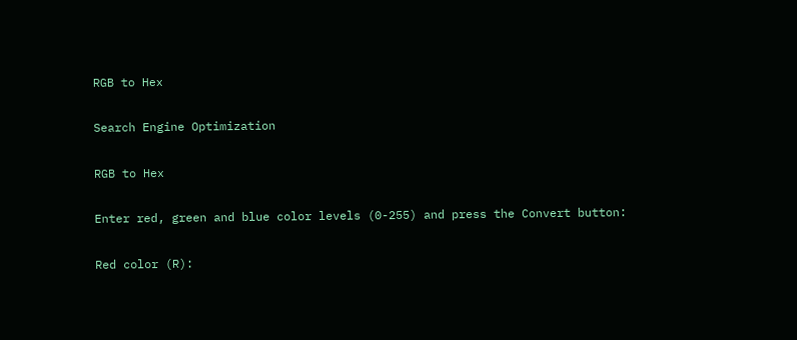RGB to Hex

Search Engine Optimization

RGB to Hex

Enter red, green and blue color levels (0-255) and press the Convert button:

Red color (R):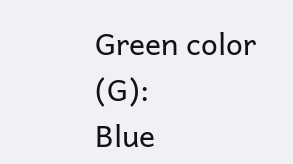Green color (G):
Blue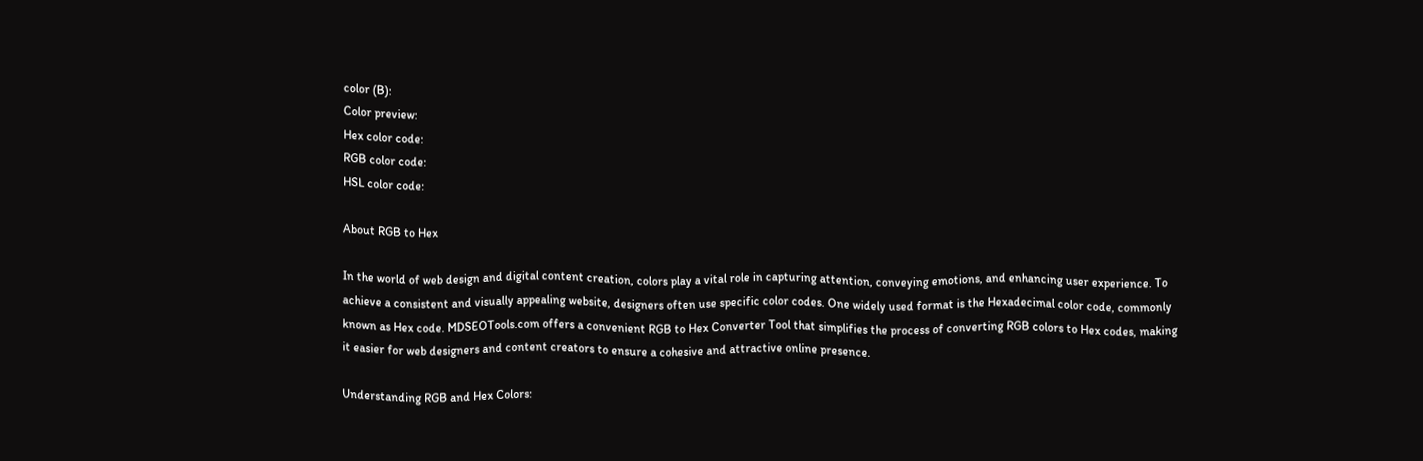color (B):
Color preview:
Hex color code:
RGB color code:
HSL color code:

About RGB to Hex

In the world of web design and digital content creation, colors play a vital role in capturing attention, conveying emotions, and enhancing user experience. To achieve a consistent and visually appealing website, designers often use specific color codes. One widely used format is the Hexadecimal color code, commonly known as Hex code. MDSEOTools.com offers a convenient RGB to Hex Converter Tool that simplifies the process of converting RGB colors to Hex codes, making it easier for web designers and content creators to ensure a cohesive and attractive online presence.

Understanding RGB and Hex Colors: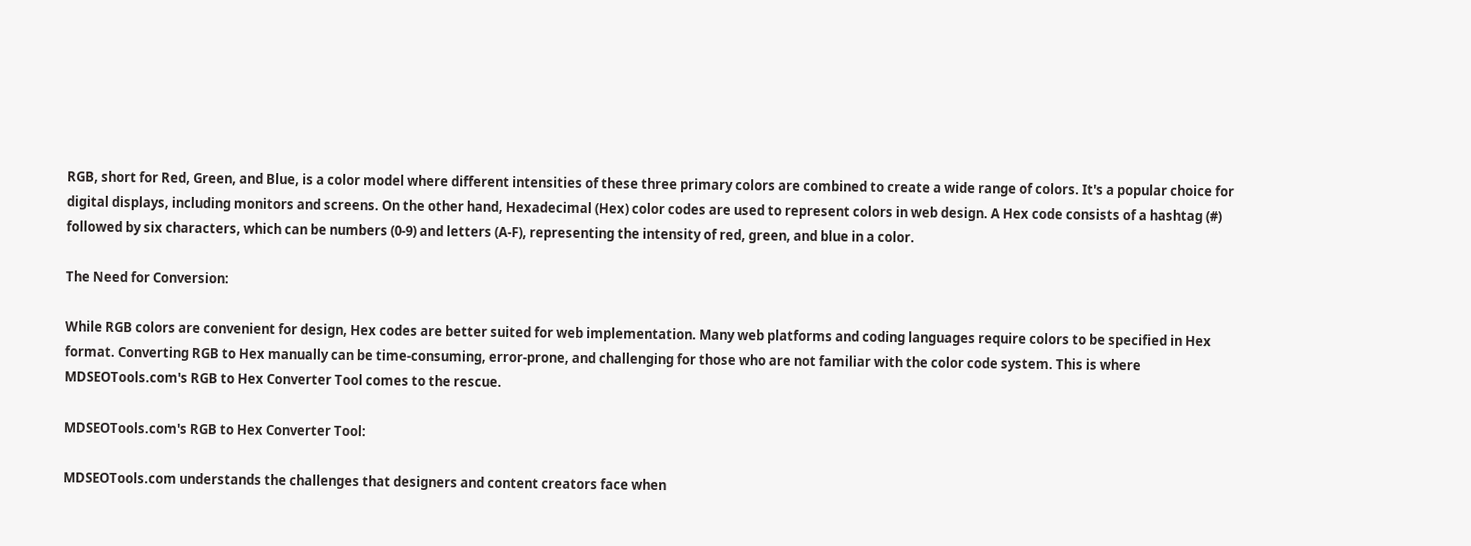RGB, short for Red, Green, and Blue, is a color model where different intensities of these three primary colors are combined to create a wide range of colors. It's a popular choice for digital displays, including monitors and screens. On the other hand, Hexadecimal (Hex) color codes are used to represent colors in web design. A Hex code consists of a hashtag (#) followed by six characters, which can be numbers (0-9) and letters (A-F), representing the intensity of red, green, and blue in a color.

The Need for Conversion:

While RGB colors are convenient for design, Hex codes are better suited for web implementation. Many web platforms and coding languages require colors to be specified in Hex format. Converting RGB to Hex manually can be time-consuming, error-prone, and challenging for those who are not familiar with the color code system. This is where MDSEOTools.com's RGB to Hex Converter Tool comes to the rescue.

MDSEOTools.com's RGB to Hex Converter Tool:

MDSEOTools.com understands the challenges that designers and content creators face when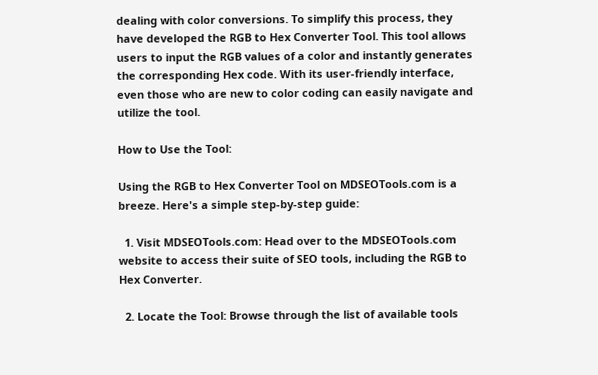dealing with color conversions. To simplify this process, they have developed the RGB to Hex Converter Tool. This tool allows users to input the RGB values of a color and instantly generates the corresponding Hex code. With its user-friendly interface, even those who are new to color coding can easily navigate and utilize the tool.

How to Use the Tool:

Using the RGB to Hex Converter Tool on MDSEOTools.com is a breeze. Here's a simple step-by-step guide:

  1. Visit MDSEOTools.com: Head over to the MDSEOTools.com website to access their suite of SEO tools, including the RGB to Hex Converter.

  2. Locate the Tool: Browse through the list of available tools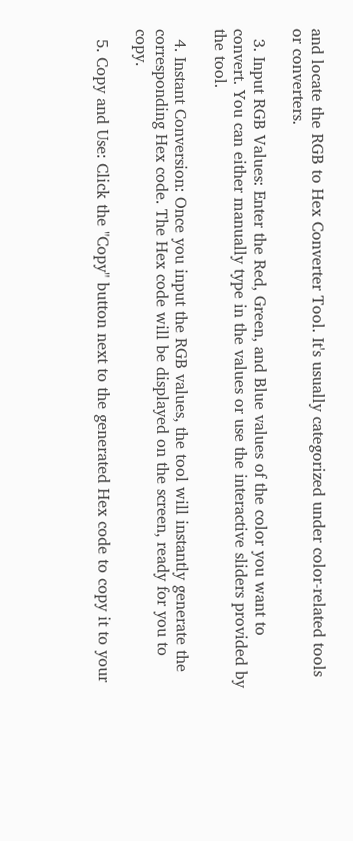and locate the RGB to Hex Converter Tool. It's usually categorized under color-related tools or converters.

  3. Input RGB Values: Enter the Red, Green, and Blue values of the color you want to convert. You can either manually type in the values or use the interactive sliders provided by the tool.

  4. Instant Conversion: Once you input the RGB values, the tool will instantly generate the corresponding Hex code. The Hex code will be displayed on the screen, ready for you to copy.

  5. Copy and Use: Click the "Copy" button next to the generated Hex code to copy it to your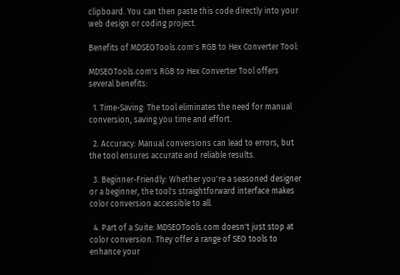clipboard. You can then paste this code directly into your web design or coding project.

Benefits of MDSEOTools.com's RGB to Hex Converter Tool:

MDSEOTools.com's RGB to Hex Converter Tool offers several benefits:

  1. Time-Saving: The tool eliminates the need for manual conversion, saving you time and effort.

  2. Accuracy: Manual conversions can lead to errors, but the tool ensures accurate and reliable results.

  3. Beginner-Friendly: Whether you're a seasoned designer or a beginner, the tool's straightforward interface makes color conversion accessible to all.

  4. Part of a Suite: MDSEOTools.com doesn't just stop at color conversion. They offer a range of SEO tools to enhance your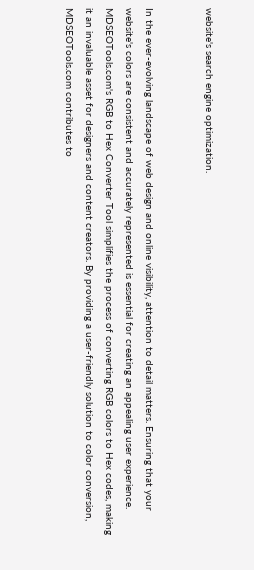website's search engine optimization.


In the ever-evolving landscape of web design and online visibility, attention to detail matters. Ensuring that your website's colors are consistent and accurately represented is essential for creating an appealing user experience. MDSEOTools.com's RGB to Hex Converter Tool simplifies the process of converting RGB colors to Hex codes, making it an invaluable asset for designers and content creators. By providing a user-friendly solution to color conversion, MDSEOTools.com contributes to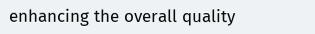enhancing the overall quality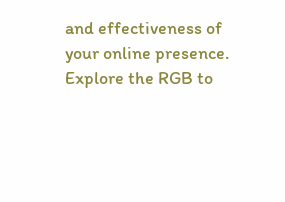and effectiveness of your online presence. Explore the RGB to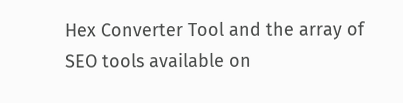Hex Converter Tool and the array of SEO tools available on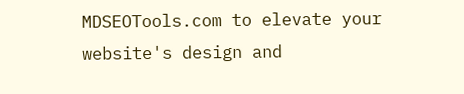MDSEOTools.com to elevate your website's design and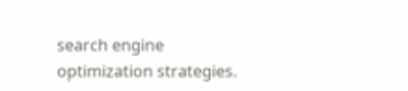search engine optimization strategies.